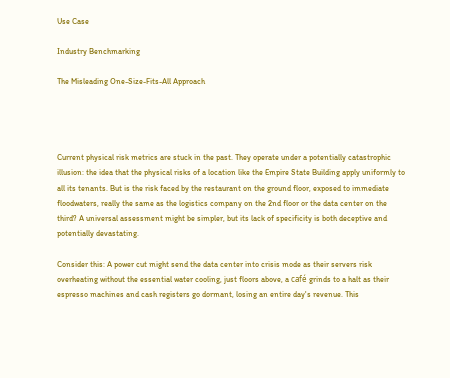Use Case

Industry Benchmarking

The Misleading One-Size-Fits-All Approach




Current physical risk metrics are stuck in the past. They operate under a potentially catastrophic illusion: the idea that the physical risks of a location like the Empire State Building apply uniformly to all its tenants. But is the risk faced by the restaurant on the ground floor, exposed to immediate floodwaters, really the same as the logistics company on the 2nd floor or the data center on the third? A universal assessment might be simpler, but its lack of specificity is both deceptive and potentially devastating.

Consider this: A power cut might send the data center into crisis mode as their servers risk overheating without the essential water cooling, just floors above, a café grinds to a halt as their espresso machines and cash registers go dormant, losing an entire day's revenue. This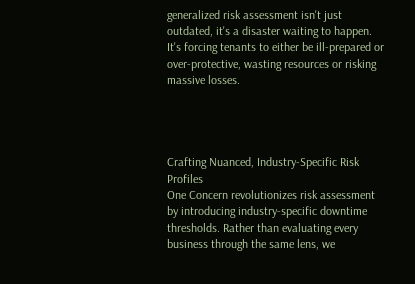generalized risk assessment isn't just outdated, it's a disaster waiting to happen. It's forcing tenants to either be ill-prepared or over-protective, wasting resources or risking massive losses.




Crafting Nuanced, Industry-Specific Risk Profiles
One Concern revolutionizes risk assessment by introducing industry-specific downtime thresholds. Rather than evaluating every business through the same lens, we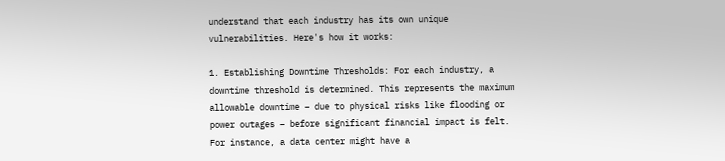understand that each industry has its own unique vulnerabilities. Here's how it works:

1. Establishing Downtime Thresholds: For each industry, a downtime threshold is determined. This represents the maximum allowable downtime – due to physical risks like flooding or power outages – before significant financial impact is felt. For instance, a data center might have a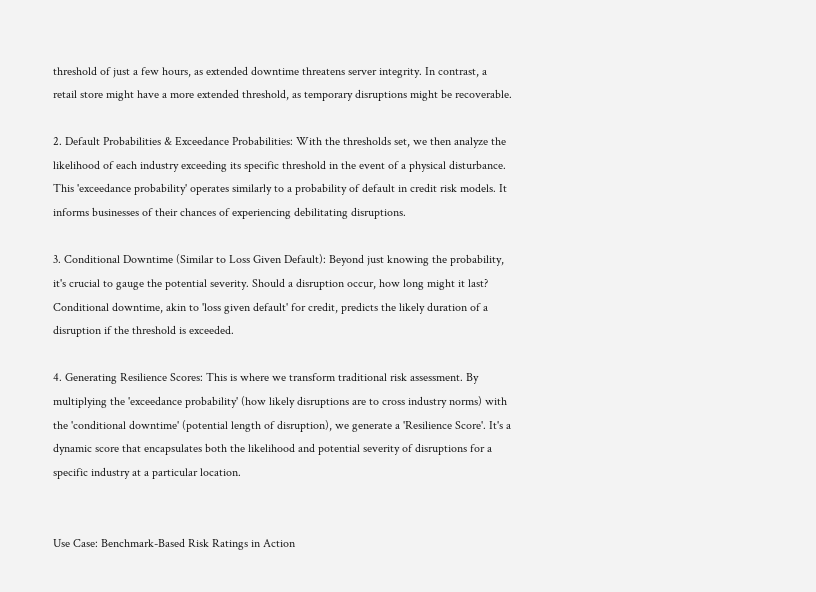threshold of just a few hours, as extended downtime threatens server integrity. In contrast, a retail store might have a more extended threshold, as temporary disruptions might be recoverable.

2. Default Probabilities & Exceedance Probabilities: With the thresholds set, we then analyze the likelihood of each industry exceeding its specific threshold in the event of a physical disturbance. This 'exceedance probability' operates similarly to a probability of default in credit risk models. It informs businesses of their chances of experiencing debilitating disruptions.

3. Conditional Downtime (Similar to Loss Given Default): Beyond just knowing the probability, it's crucial to gauge the potential severity. Should a disruption occur, how long might it last? Conditional downtime, akin to 'loss given default' for credit, predicts the likely duration of a disruption if the threshold is exceeded.

4. Generating Resilience Scores: This is where we transform traditional risk assessment. By multiplying the 'exceedance probability' (how likely disruptions are to cross industry norms) with the 'conditional downtime' (potential length of disruption), we generate a 'Resilience Score'. It's a dynamic score that encapsulates both the likelihood and potential severity of disruptions for a specific industry at a particular location.


Use Case: Benchmark-Based Risk Ratings in Action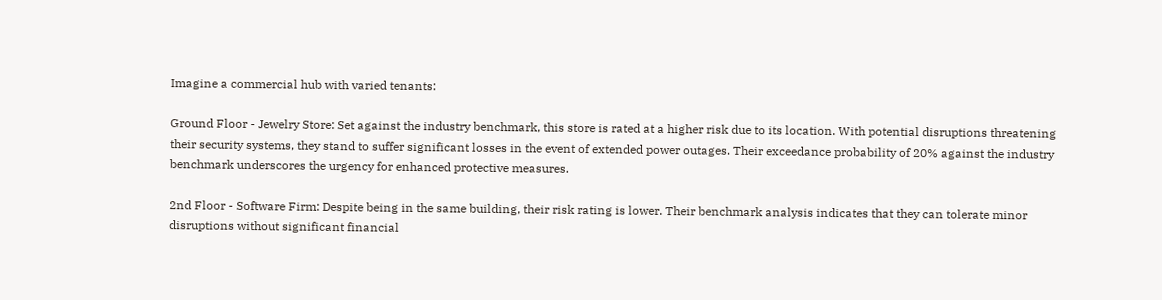Imagine a commercial hub with varied tenants:

Ground Floor - Jewelry Store: Set against the industry benchmark, this store is rated at a higher risk due to its location. With potential disruptions threatening their security systems, they stand to suffer significant losses in the event of extended power outages. Their exceedance probability of 20% against the industry benchmark underscores the urgency for enhanced protective measures.

2nd Floor - Software Firm: Despite being in the same building, their risk rating is lower. Their benchmark analysis indicates that they can tolerate minor disruptions without significant financial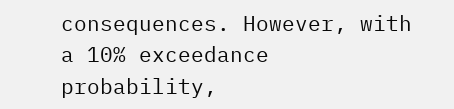consequences. However, with a 10% exceedance probability,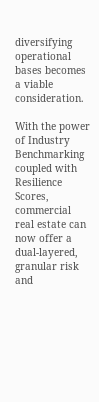diversifying operational bases becomes a viable consideration.

With the power of Industry Benchmarking coupled with Resilience Scores, commercial real estate can now offer a dual-layered, granular risk and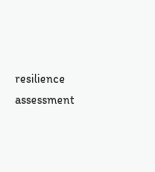resilience assessment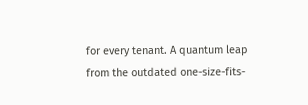for every tenant. A quantum leap from the outdated one-size-fits-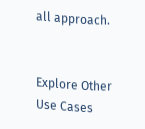all approach.


Explore Other Use Cases